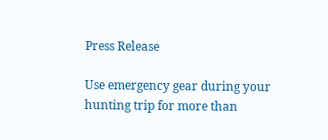Press Release

Use emergency gear during your hunting trip for more than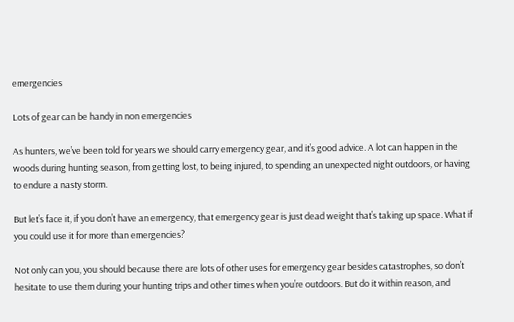emergencies

Lots of gear can be handy in non emergencies

As hunters, we’ve been told for years we should carry emergency gear, and it’s good advice. A lot can happen in the woods during hunting season, from getting lost, to being injured, to spending an unexpected night outdoors, or having to endure a nasty storm.

But let’s face it, if you don’t have an emergency, that emergency gear is just dead weight that’s taking up space. What if you could use it for more than emergencies?

Not only can you, you should because there are lots of other uses for emergency gear besides catastrophes, so don’t hesitate to use them during your hunting trips and other times when you’re outdoors. But do it within reason, and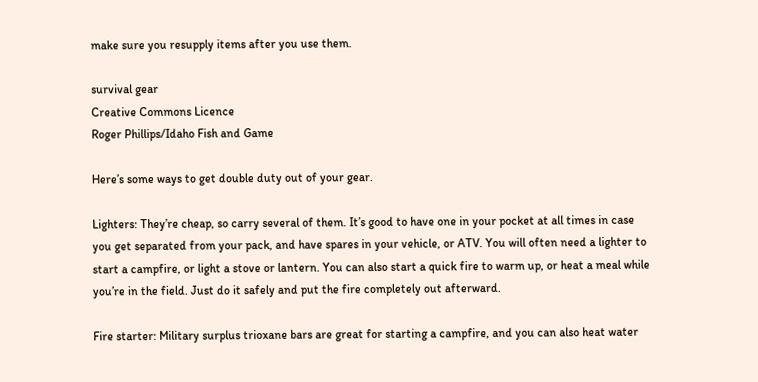make sure you resupply items after you use them.

survival gear
Creative Commons Licence
Roger Phillips/Idaho Fish and Game

Here’s some ways to get double duty out of your gear.

Lighters: They’re cheap, so carry several of them. It’s good to have one in your pocket at all times in case you get separated from your pack, and have spares in your vehicle, or ATV. You will often need a lighter to start a campfire, or light a stove or lantern. You can also start a quick fire to warm up, or heat a meal while you’re in the field. Just do it safely and put the fire completely out afterward.

Fire starter: Military surplus trioxane bars are great for starting a campfire, and you can also heat water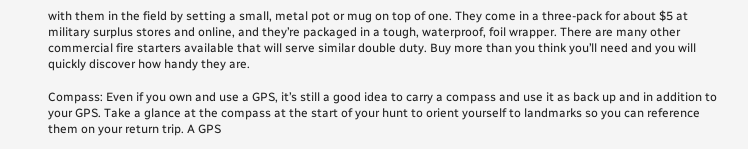with them in the field by setting a small, metal pot or mug on top of one. They come in a three-pack for about $5 at military surplus stores and online, and they’re packaged in a tough, waterproof, foil wrapper. There are many other commercial fire starters available that will serve similar double duty. Buy more than you think you’ll need and you will quickly discover how handy they are.

Compass: Even if you own and use a GPS, it’s still a good idea to carry a compass and use it as back up and in addition to your GPS. Take a glance at the compass at the start of your hunt to orient yourself to landmarks so you can reference them on your return trip. A GPS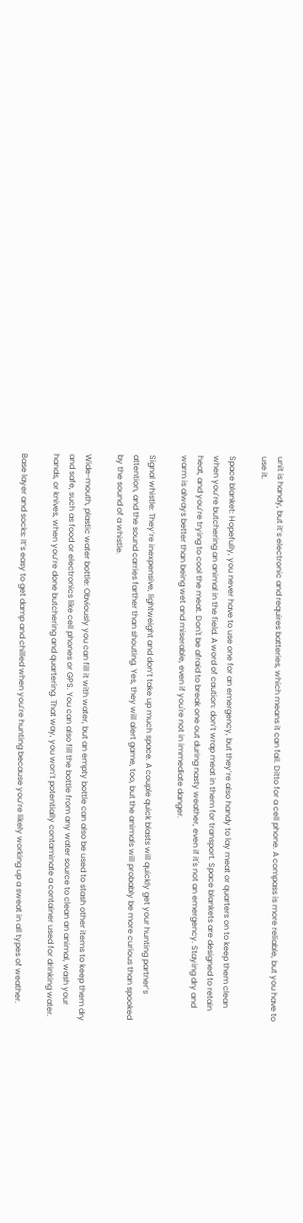unit is handy, but it’s electronic and requires batteries, which means it can fail. Ditto for a cell phone. A compass is more reliable, but you have to use it.

Space blanket: Hopefully, you never have to use one for an emergency, but they’re also handy to lay meat or quarters on to keep them clean when you’re butchering an animal in the field. A word of caution: don’t wrap meat in them for transport. Space blankets are designed to retain heat, and you’re trying to cool the meat. Don't be afraid to break one out during nasty weather, even if it's not an emergency. Staying dry and warm is always better than being wet and miserable, even if you're not in immediate danger.

Signal whistle: They’re inexpensive, lightweight and don’t take up much space. A couple quick blasts will quickly get your hunting partner’s attention, and the sound carries farther than shouting. Yes, they will alert game, too, but the animals will probably be more curious than spooked by the sound of a whistle.

Wide-mouth, plastic water bottle: Obviously you can fill it with water, but an empty bottle can also be used to stash other items to keep them dry and safe, such as food or electronics like cell phones or GPS. You can also fill the bottle from any water source to clean an animal, wash your hands, or knives, when you’re done butchering and quartering. That way, you won’t potentially contaminate a container used for drinking water.

Base layer and socks: It’s easy to get damp and chilled when you’re hunting because you’re likely working up a sweat in all types of weather.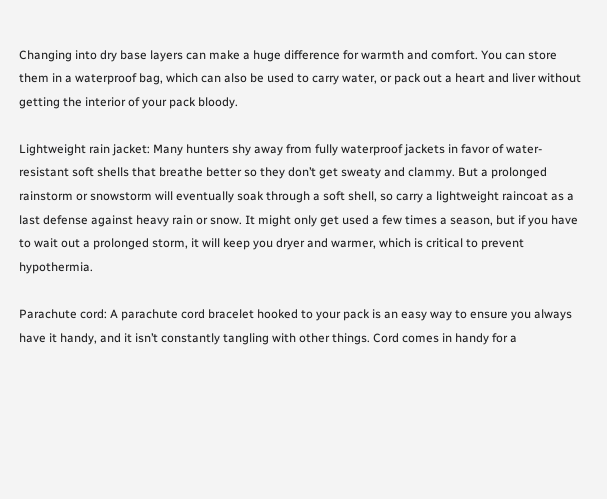Changing into dry base layers can make a huge difference for warmth and comfort. You can store them in a waterproof bag, which can also be used to carry water, or pack out a heart and liver without getting the interior of your pack bloody.

Lightweight rain jacket: Many hunters shy away from fully waterproof jackets in favor of water-resistant soft shells that breathe better so they don’t get sweaty and clammy. But a prolonged rainstorm or snowstorm will eventually soak through a soft shell, so carry a lightweight raincoat as a last defense against heavy rain or snow. It might only get used a few times a season, but if you have to wait out a prolonged storm, it will keep you dryer and warmer, which is critical to prevent hypothermia.

Parachute cord: A parachute cord bracelet hooked to your pack is an easy way to ensure you always have it handy, and it isn’t constantly tangling with other things. Cord comes in handy for a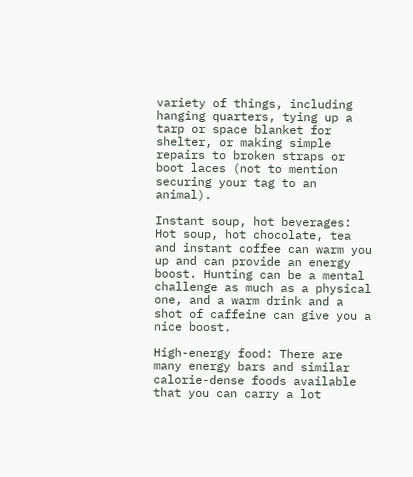variety of things, including hanging quarters, tying up a tarp or space blanket for shelter, or making simple repairs to broken straps or boot laces (not to mention securing your tag to an animal).

Instant soup, hot beverages: Hot soup, hot chocolate, tea and instant coffee can warm you up and can provide an energy boost. Hunting can be a mental challenge as much as a physical one, and a warm drink and a shot of caffeine can give you a nice boost.

High-energy food: There are many energy bars and similar calorie-dense foods available that you can carry a lot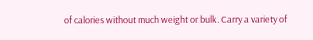of calories without much weight or bulk. Carry a variety of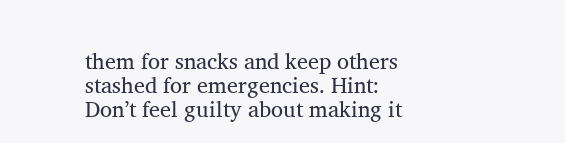them for snacks and keep others stashed for emergencies. Hint: Don’t feel guilty about making it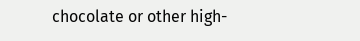chocolate or other high-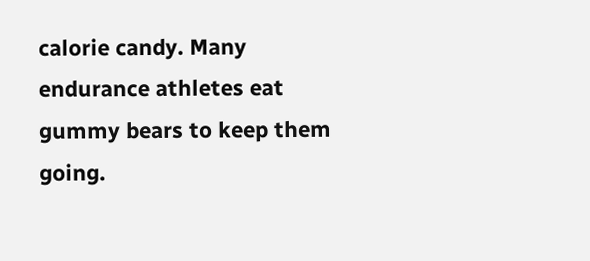calorie candy. Many endurance athletes eat gummy bears to keep them going.